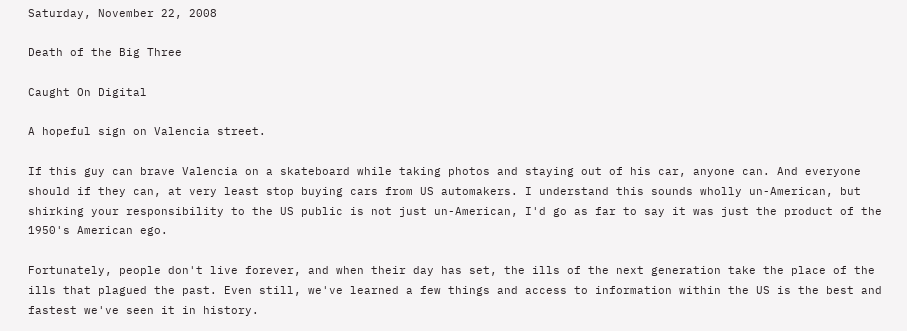Saturday, November 22, 2008

Death of the Big Three

Caught On Digital

A hopeful sign on Valencia street.

If this guy can brave Valencia on a skateboard while taking photos and staying out of his car, anyone can. And everyone should if they can, at very least stop buying cars from US automakers. I understand this sounds wholly un-American, but shirking your responsibility to the US public is not just un-American, I'd go as far to say it was just the product of the 1950's American ego.

Fortunately, people don't live forever, and when their day has set, the ills of the next generation take the place of the ills that plagued the past. Even still, we've learned a few things and access to information within the US is the best and fastest we've seen it in history.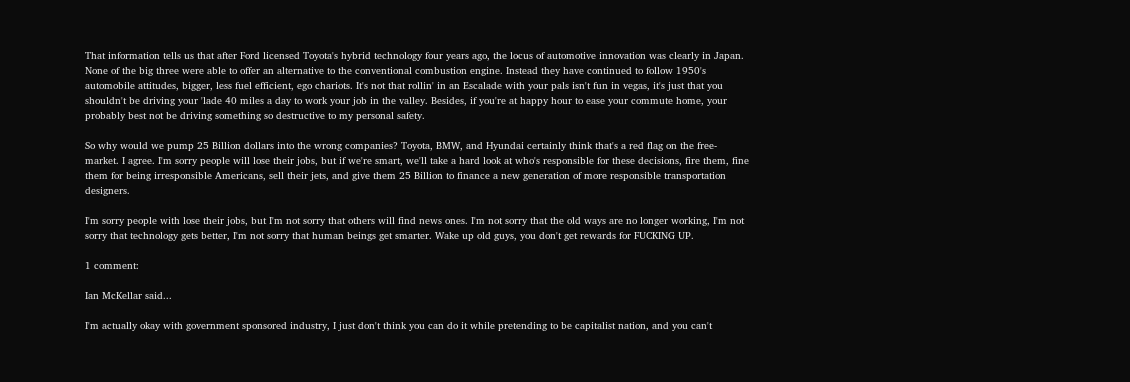That information tells us that after Ford licensed Toyota's hybrid technology four years ago, the locus of automotive innovation was clearly in Japan. None of the big three were able to offer an alternative to the conventional combustion engine. Instead they have continued to follow 1950's automobile attitudes, bigger, less fuel efficient, ego chariots. It's not that rollin' in an Escalade with your pals isn't fun in vegas, it's just that you shouldn't be driving your 'lade 40 miles a day to work your job in the valley. Besides, if you're at happy hour to ease your commute home, your probably best not be driving something so destructive to my personal safety.

So why would we pump 25 Billion dollars into the wrong companies? Toyota, BMW, and Hyundai certainly think that's a red flag on the free-market. I agree. I'm sorry people will lose their jobs, but if we're smart, we'll take a hard look at who's responsible for these decisions, fire them, fine them for being irresponsible Americans, sell their jets, and give them 25 Billion to finance a new generation of more responsible transportation designers.

I'm sorry people with lose their jobs, but I'm not sorry that others will find news ones. I'm not sorry that the old ways are no longer working, I'm not sorry that technology gets better, I'm not sorry that human beings get smarter. Wake up old guys, you don't get rewards for FUCKING UP.

1 comment:

Ian McKellar said...

I'm actually okay with government sponsored industry, I just don't think you can do it while pretending to be capitalist nation, and you can't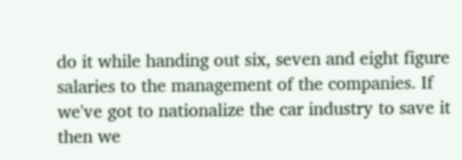do it while handing out six, seven and eight figure salaries to the management of the companies. If we've got to nationalize the car industry to save it then we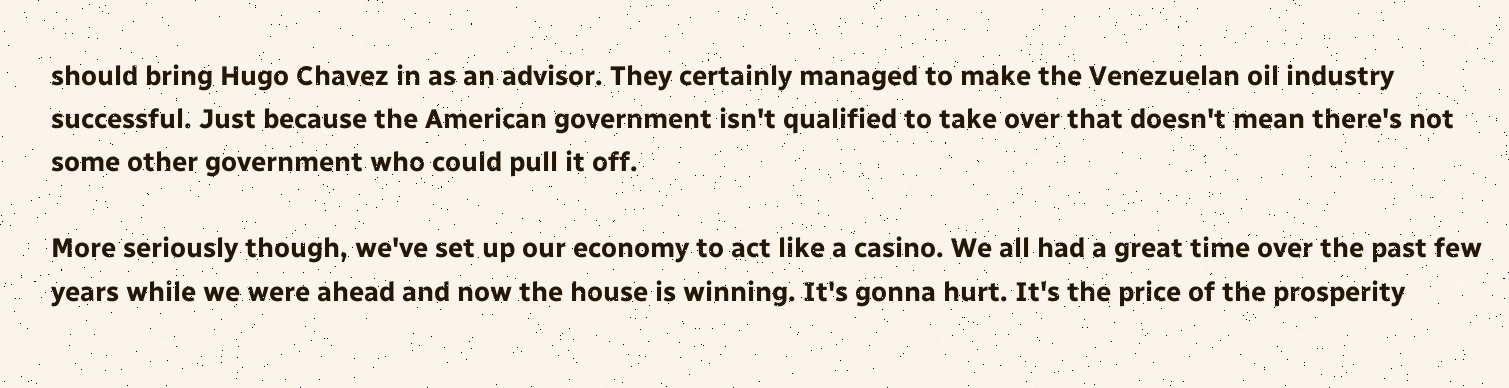should bring Hugo Chavez in as an advisor. They certainly managed to make the Venezuelan oil industry successful. Just because the American government isn't qualified to take over that doesn't mean there's not some other government who could pull it off.

More seriously though, we've set up our economy to act like a casino. We all had a great time over the past few years while we were ahead and now the house is winning. It's gonna hurt. It's the price of the prosperity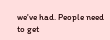we've had. People need to get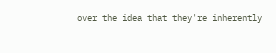over the idea that they're inherently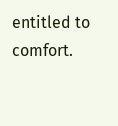entitled to comfort.